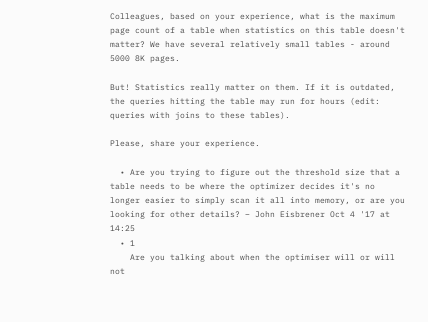Colleagues, based on your experience, what is the maximum page count of a table when statistics on this table doesn't matter? We have several relatively small tables - around 5000 8K pages.

But! Statistics really matter on them. If it is outdated, the queries hitting the table may run for hours (edit: queries with joins to these tables).

Please, share your experience.

  • Are you trying to figure out the threshold size that a table needs to be where the optimizer decides it's no longer easier to simply scan it all into memory, or are you looking for other details? – John Eisbrener Oct 4 '17 at 14:25
  • 1
    Are you talking about when the optimiser will or will not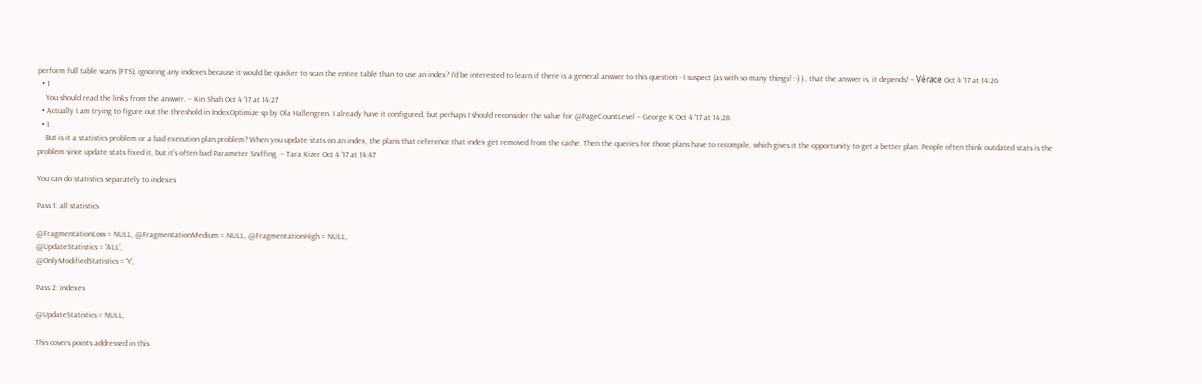perform full table scans (FTS), ignoring any indexes because it would be quicker to scan the entire table than to use an index? I'd be interested to learn if there is a general answer to this question - I suspect (as with so many things! :-) ) , that the answer is, it depends! – Vérace Oct 4 '17 at 14:26
  • 1
    You should read the links from the answer. – Kin Shah Oct 4 '17 at 14:27
  • Actually I am trying to figure out the threshold in IndexOptimize sp by Ola Hallengren. I already have it configured, but perhaps I should reconsider the value for @PageCountLevel – George K Oct 4 '17 at 14:28
  • 1
    But is it a statistics problem or a bad execution plan problem? When you update stats on an index, the plans that reference that index get removed from the cache. Then the queries for those plans have to recompile, which gives it the opportunity to get a better plan. People often think outdated stats is the problem since update stats fixed it, but it's often bad Parameter Sniffing. – Tara Kizer Oct 4 '17 at 14:47

You can do statistics separately to indexes

Pass 1: all statistics

@FragmentationLow = NULL, @FragmentationMedium = NULL, @FragmentationHigh = NULL,
@UpdateStatistics = 'ALL',
@OnlyModifiedStatistics = 'Y',

Pass 2: indexes

@UpdateStatistics = NULL,

This covers points addressed in this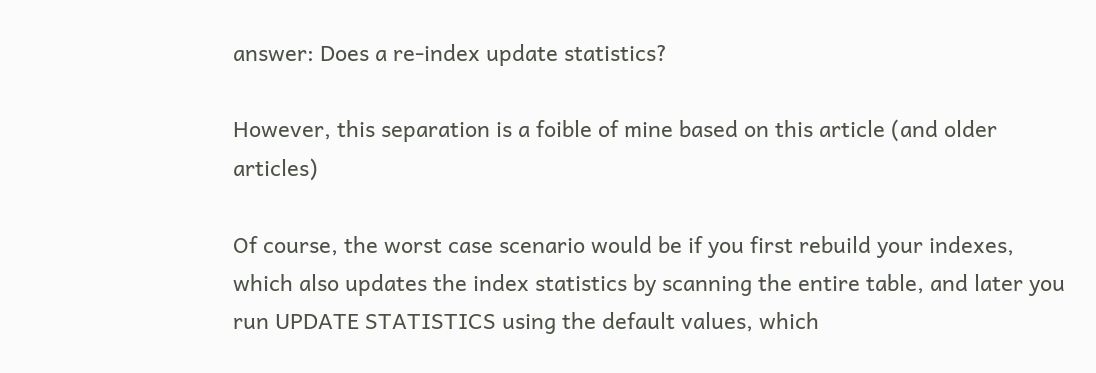answer: Does a re-index update statistics?

However, this separation is a foible of mine based on this article (and older articles)

Of course, the worst case scenario would be if you first rebuild your indexes, which also updates the index statistics by scanning the entire table, and later you run UPDATE STATISTICS using the default values, which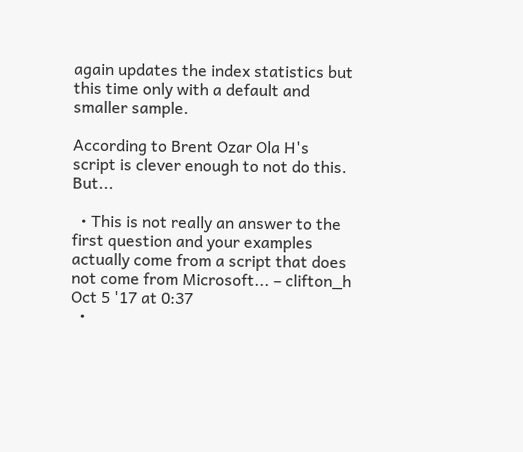again updates the index statistics but this time only with a default and smaller sample.

According to Brent Ozar Ola H's script is clever enough to not do this. But...

  • This is not really an answer to the first question and your examples actually come from a script that does not come from Microsoft... – clifton_h Oct 5 '17 at 0:37
  •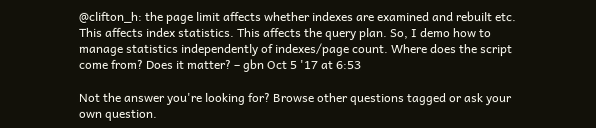@clifton_h: the page limit affects whether indexes are examined and rebuilt etc. This affects index statistics. This affects the query plan. So, I demo how to manage statistics independently of indexes/page count. Where does the script come from? Does it matter? – gbn Oct 5 '17 at 6:53

Not the answer you're looking for? Browse other questions tagged or ask your own question.